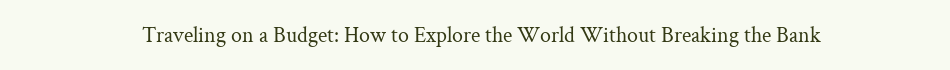Traveling on a Budget: How to Explore the World Without Breaking the Bank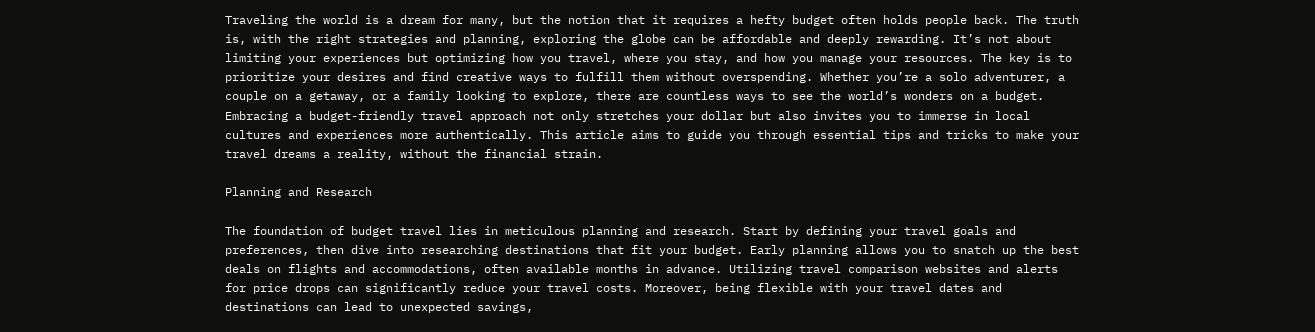Traveling the world is a dream for many, but the notion that it requires a hefty budget often holds people back. The truth is, with the right strategies and planning, exploring the globe can be affordable and deeply rewarding. It’s not about limiting your experiences but optimizing how you travel, where you stay, and how you manage your resources. The key is to prioritize your desires and find creative ways to fulfill them without overspending. Whether you’re a solo adventurer, a couple on a getaway, or a family looking to explore, there are countless ways to see the world’s wonders on a budget. Embracing a budget-friendly travel approach not only stretches your dollar but also invites you to immerse in local cultures and experiences more authentically. This article aims to guide you through essential tips and tricks to make your travel dreams a reality, without the financial strain.

Planning and Research

The foundation of budget travel lies in meticulous planning and research. Start by defining your travel goals and preferences, then dive into researching destinations that fit your budget. Early planning allows you to snatch up the best deals on flights and accommodations, often available months in advance. Utilizing travel comparison websites and alerts for price drops can significantly reduce your travel costs. Moreover, being flexible with your travel dates and destinations can lead to unexpected savings,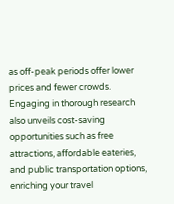as off-peak periods offer lower prices and fewer crowds. Engaging in thorough research also unveils cost-saving opportunities such as free attractions, affordable eateries, and public transportation options, enriching your travel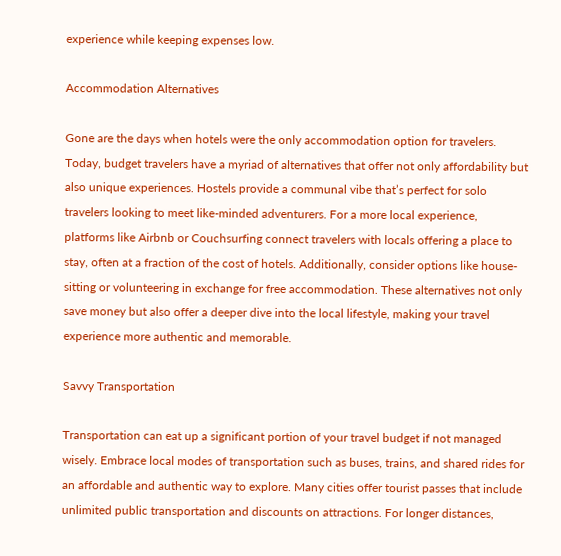experience while keeping expenses low.

Accommodation Alternatives

Gone are the days when hotels were the only accommodation option for travelers. Today, budget travelers have a myriad of alternatives that offer not only affordability but also unique experiences. Hostels provide a communal vibe that’s perfect for solo travelers looking to meet like-minded adventurers. For a more local experience, platforms like Airbnb or Couchsurfing connect travelers with locals offering a place to stay, often at a fraction of the cost of hotels. Additionally, consider options like house-sitting or volunteering in exchange for free accommodation. These alternatives not only save money but also offer a deeper dive into the local lifestyle, making your travel experience more authentic and memorable.

Savvy Transportation

Transportation can eat up a significant portion of your travel budget if not managed wisely. Embrace local modes of transportation such as buses, trains, and shared rides for an affordable and authentic way to explore. Many cities offer tourist passes that include unlimited public transportation and discounts on attractions. For longer distances,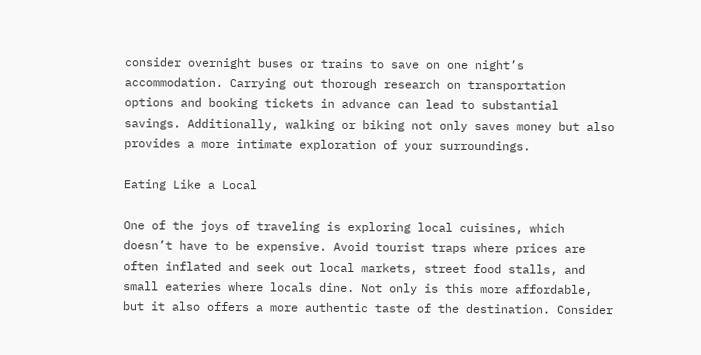consider overnight buses or trains to save on one night’s accommodation. Carrying out thorough research on transportation options and booking tickets in advance can lead to substantial savings. Additionally, walking or biking not only saves money but also provides a more intimate exploration of your surroundings.

Eating Like a Local

One of the joys of traveling is exploring local cuisines, which doesn’t have to be expensive. Avoid tourist traps where prices are often inflated and seek out local markets, street food stalls, and small eateries where locals dine. Not only is this more affordable, but it also offers a more authentic taste of the destination. Consider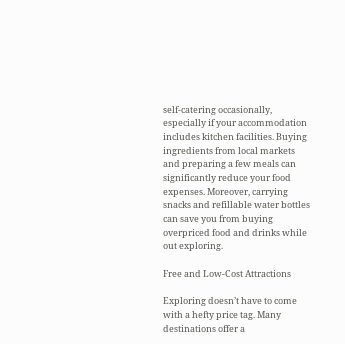self-catering occasionally, especially if your accommodation includes kitchen facilities. Buying ingredients from local markets and preparing a few meals can significantly reduce your food expenses. Moreover, carrying snacks and refillable water bottles can save you from buying overpriced food and drinks while out exploring.

Free and Low-Cost Attractions

Exploring doesn’t have to come with a hefty price tag. Many destinations offer a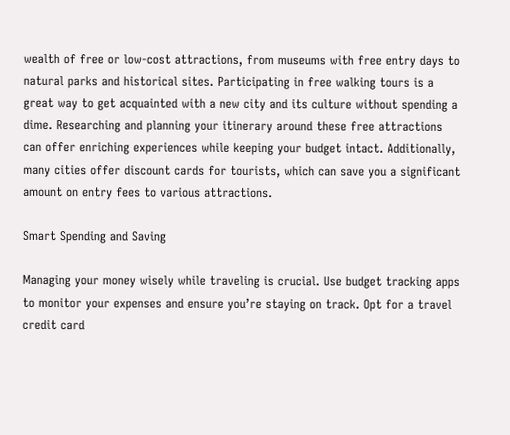wealth of free or low-cost attractions, from museums with free entry days to natural parks and historical sites. Participating in free walking tours is a great way to get acquainted with a new city and its culture without spending a dime. Researching and planning your itinerary around these free attractions can offer enriching experiences while keeping your budget intact. Additionally, many cities offer discount cards for tourists, which can save you a significant amount on entry fees to various attractions.

Smart Spending and Saving

Managing your money wisely while traveling is crucial. Use budget tracking apps to monitor your expenses and ensure you’re staying on track. Opt for a travel credit card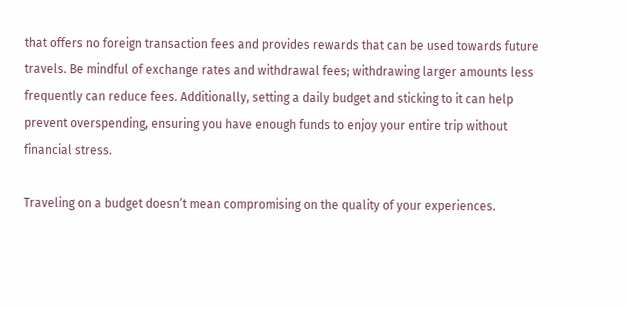that offers no foreign transaction fees and provides rewards that can be used towards future travels. Be mindful of exchange rates and withdrawal fees; withdrawing larger amounts less frequently can reduce fees. Additionally, setting a daily budget and sticking to it can help prevent overspending, ensuring you have enough funds to enjoy your entire trip without financial stress.

Traveling on a budget doesn’t mean compromising on the quality of your experiences.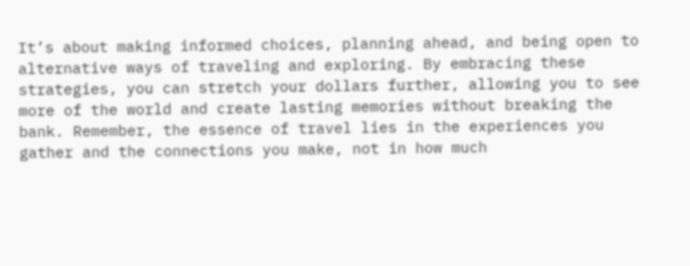It’s about making informed choices, planning ahead, and being open to alternative ways of traveling and exploring. By embracing these strategies, you can stretch your dollars further, allowing you to see more of the world and create lasting memories without breaking the bank. Remember, the essence of travel lies in the experiences you gather and the connections you make, not in how much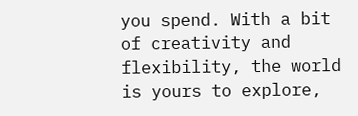you spend. With a bit of creativity and flexibility, the world is yours to explore,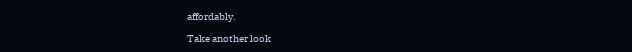affordably.

Take another look